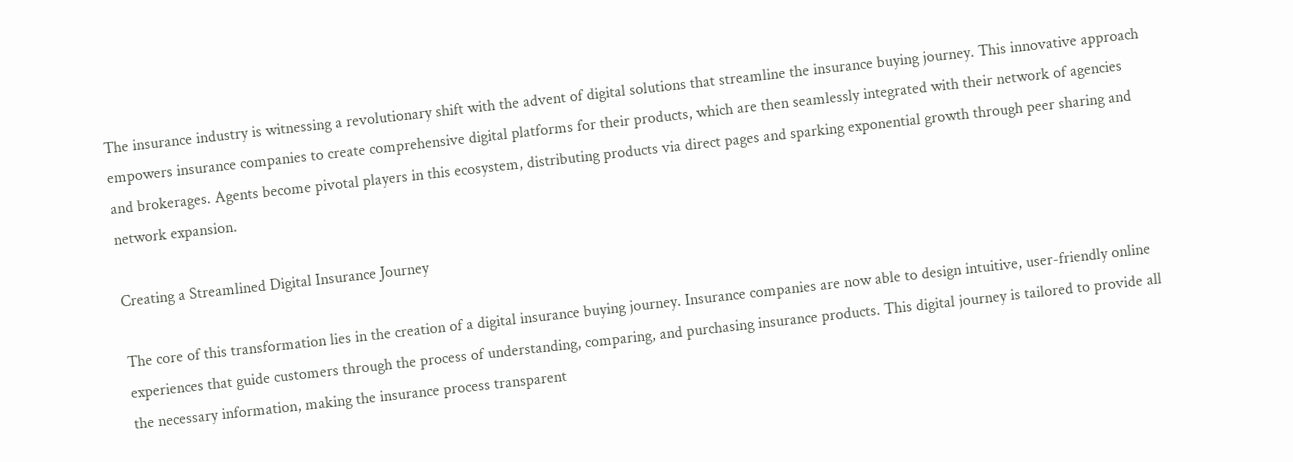The insurance industry is witnessing a revolutionary shift with the advent of digital solutions that streamline the insurance buying journey. This innovative approach empowers insurance companies to create comprehensive digital platforms for their products, which are then seamlessly integrated with their network of agencies and brokerages. Agents become pivotal players in this ecosystem, distributing products via direct pages and sparking exponential growth through peer sharing and network expansion.

Creating a Streamlined Digital Insurance Journey

The core of this transformation lies in the creation of a digital insurance buying journey. Insurance companies are now able to design intuitive, user-friendly online experiences that guide customers through the process of understanding, comparing, and purchasing insurance products. This digital journey is tailored to provide all the necessary information, making the insurance process transparent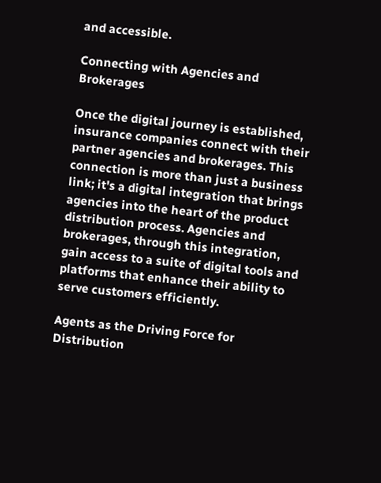and accessible.

Connecting with Agencies and Brokerages

Once the digital journey is established, insurance companies connect with their partner agencies and brokerages. This connection is more than just a business link; it's a digital integration that brings agencies into the heart of the product distribution process. Agencies and brokerages, through this integration, gain access to a suite of digital tools and platforms that enhance their ability to serve customers efficiently.

Agents as the Driving Force for Distribution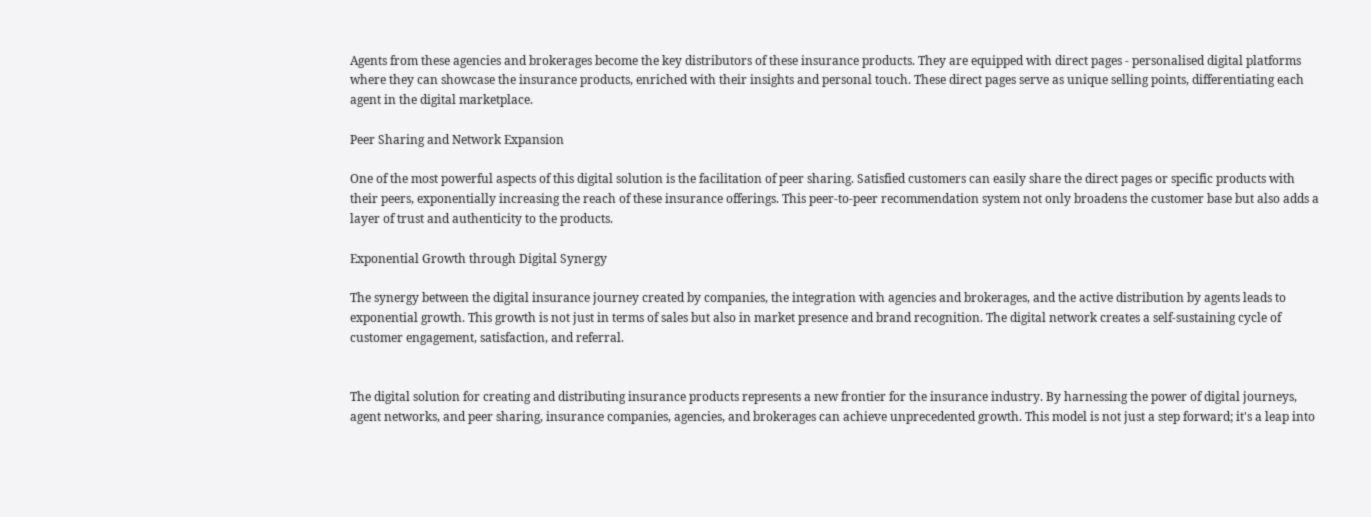Agents from these agencies and brokerages become the key distributors of these insurance products. They are equipped with direct pages - personalised digital platforms where they can showcase the insurance products, enriched with their insights and personal touch. These direct pages serve as unique selling points, differentiating each agent in the digital marketplace.

Peer Sharing and Network Expansion

One of the most powerful aspects of this digital solution is the facilitation of peer sharing. Satisfied customers can easily share the direct pages or specific products with their peers, exponentially increasing the reach of these insurance offerings. This peer-to-peer recommendation system not only broadens the customer base but also adds a layer of trust and authenticity to the products.

Exponential Growth through Digital Synergy

The synergy between the digital insurance journey created by companies, the integration with agencies and brokerages, and the active distribution by agents leads to exponential growth. This growth is not just in terms of sales but also in market presence and brand recognition. The digital network creates a self-sustaining cycle of customer engagement, satisfaction, and referral.


The digital solution for creating and distributing insurance products represents a new frontier for the insurance industry. By harnessing the power of digital journeys, agent networks, and peer sharing, insurance companies, agencies, and brokerages can achieve unprecedented growth. This model is not just a step forward; it's a leap into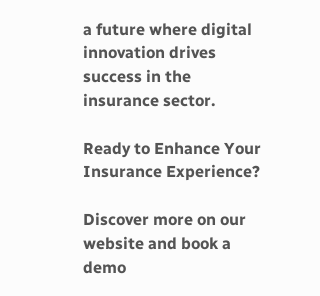a future where digital innovation drives success in the insurance sector.

Ready to Enhance Your Insurance Experience?

Discover more on our website and book a demo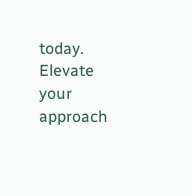today. Elevate your approach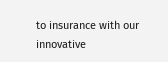to insurance with our innovative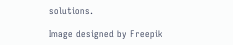solutions.

Image designed by Freepik